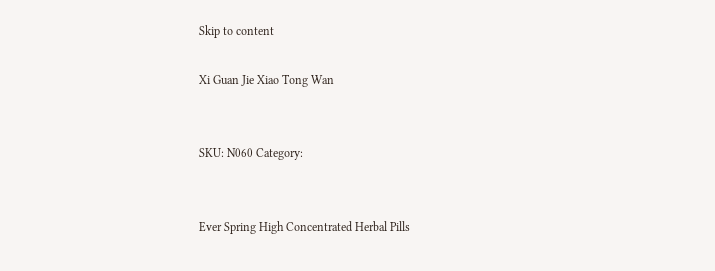Skip to content

Xi Guan Jie Xiao Tong Wan


SKU: N060 Category:


Ever Spring High Concentrated Herbal Pills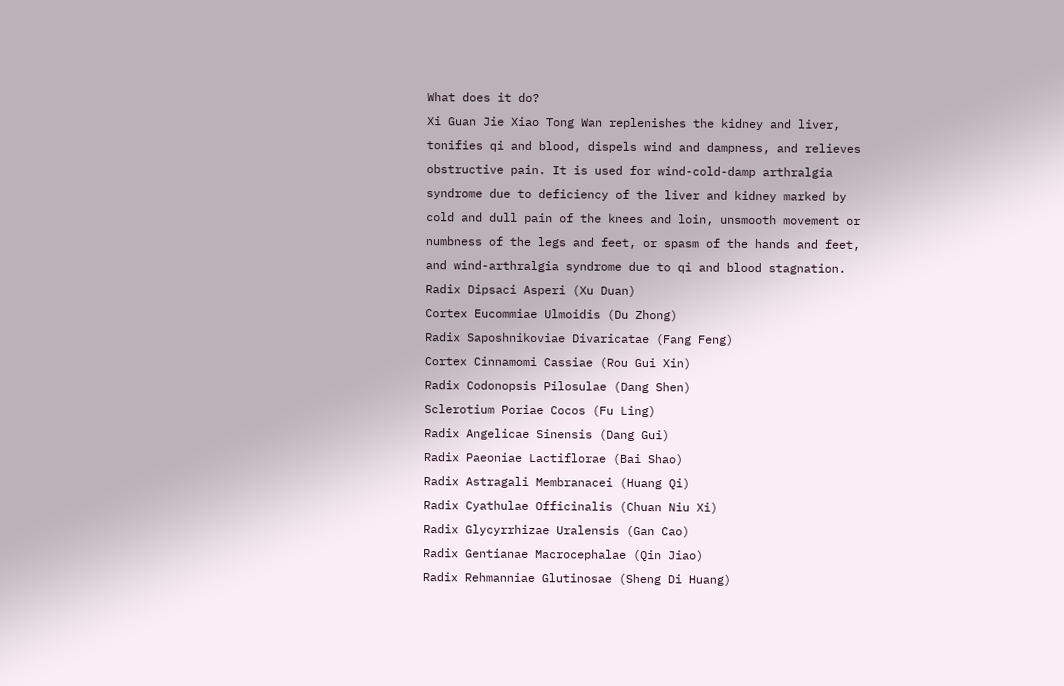What does it do?
Xi Guan Jie Xiao Tong Wan replenishes the kidney and liver, tonifies qi and blood, dispels wind and dampness, and relieves obstructive pain. It is used for wind-cold-damp arthralgia syndrome due to deficiency of the liver and kidney marked by cold and dull pain of the knees and loin, unsmooth movement or numbness of the legs and feet, or spasm of the hands and feet, and wind-arthralgia syndrome due to qi and blood stagnation.
Radix Dipsaci Asperi (Xu Duan)
Cortex Eucommiae Ulmoidis (Du Zhong)
Radix Saposhnikoviae Divaricatae (Fang Feng)
Cortex Cinnamomi Cassiae (Rou Gui Xin)
Radix Codonopsis Pilosulae (Dang Shen)
Sclerotium Poriae Cocos (Fu Ling)
Radix Angelicae Sinensis (Dang Gui)
Radix Paeoniae Lactiflorae (Bai Shao)
Radix Astragali Membranacei (Huang Qi)
Radix Cyathulae Officinalis (Chuan Niu Xi)
Radix Glycyrrhizae Uralensis (Gan Cao)
Radix Gentianae Macrocephalae (Qin Jiao)
Radix Rehmanniae Glutinosae (Sheng Di Huang)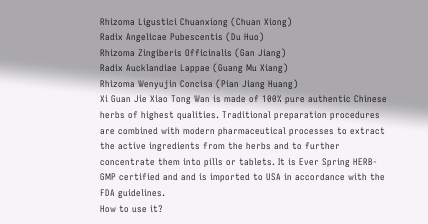Rhizoma Ligustici Chuanxiong (Chuan Xiong)
Radix Angelicae Pubescentis (Du Huo)
Rhizoma Zingiberis Officinalis (Gan Jiang)
Radix Aucklandiae Lappae (Guang Mu Xiang)
Rhizoma Wenyujin Concisa (Pian Jiang Huang)
Xi Guan Jie Xiao Tong Wan is made of 100% pure authentic Chinese herbs of highest qualities. Traditional preparation procedures are combined with modern pharmaceutical processes to extract the active ingredients from the herbs and to further concentrate them into pills or tablets. It is Ever Spring HERB-GMP certified and and is imported to USA in accordance with the FDA guidelines.
How to use it?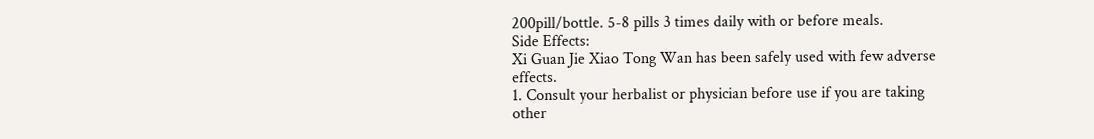200pill/bottle. 5-8 pills 3 times daily with or before meals.
Side Effects:
Xi Guan Jie Xiao Tong Wan has been safely used with few adverse effects.
1. Consult your herbalist or physician before use if you are taking other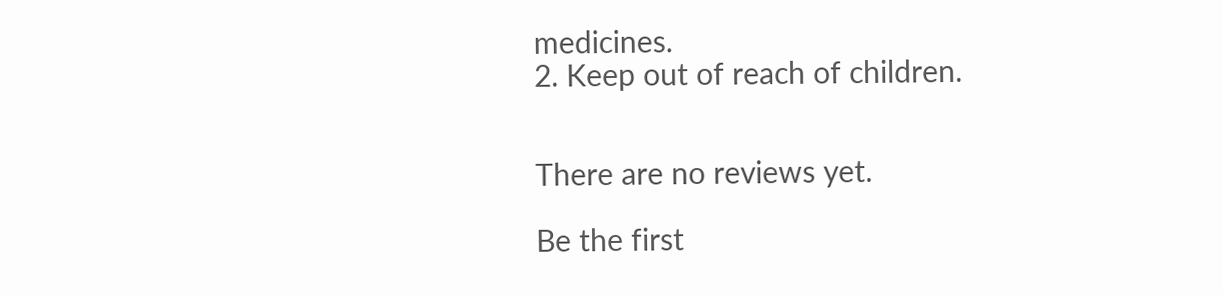medicines.
2. Keep out of reach of children.


There are no reviews yet.

Be the first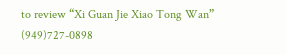to review “Xi Guan Jie Xiao Tong Wan”
(949)727-0898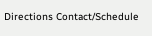Directions Contact/Schedule